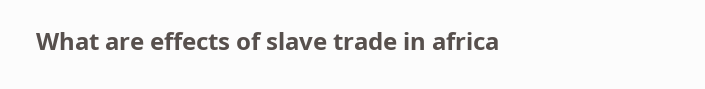What are effects of slave trade in africa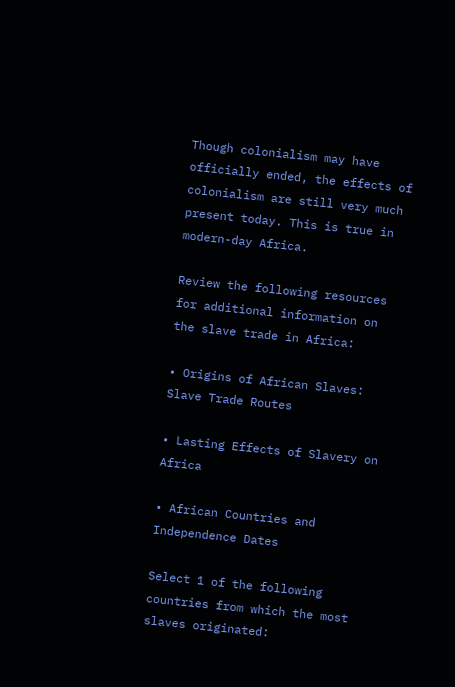Though colonialism may have officially ended, the effects of colonialism are still very much present today. This is true in modern-day Africa.

Review the following resources for additional information on the slave trade in Africa:

• Origins of African Slaves: Slave Trade Routes

• Lasting Effects of Slavery on Africa

• African Countries and Independence Dates

Select 1 of the following countries from which the most slaves originated: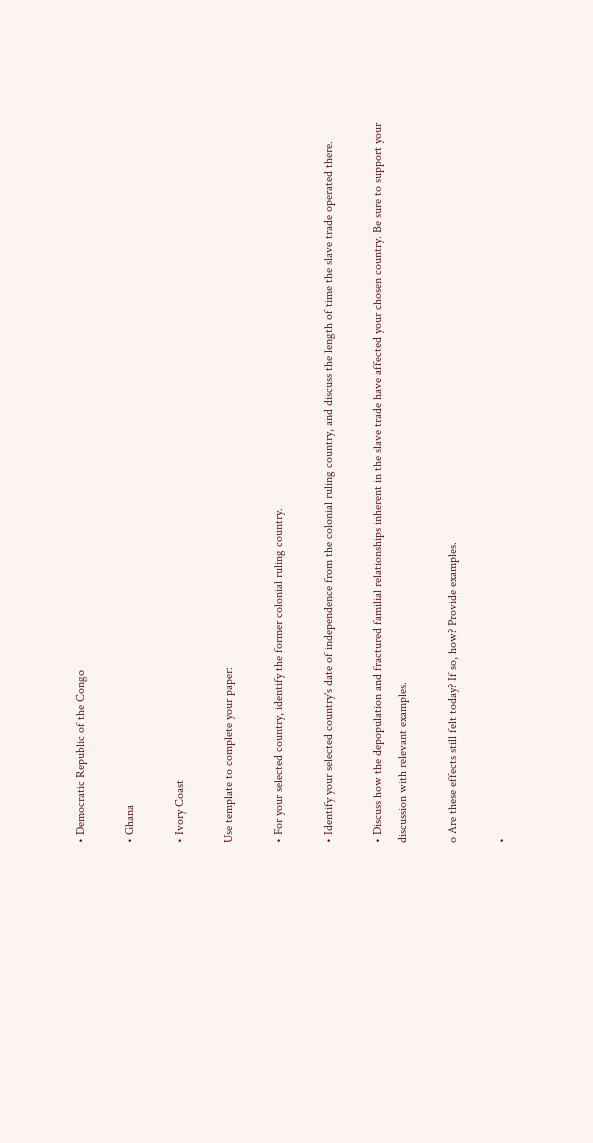• Democratic Republic of the Congo

• Ghana

• Ivory Coast

Use template to complete your paper:

• For your selected country, identify the former colonial ruling country.

• Identify your selected country's date of independence from the colonial ruling country, and discuss the length of time the slave trade operated there.

• Discuss how the depopulation and fractured familial relationships inherent in the slave trade have affected your chosen country. Be sure to support your discussion with relevant examples.

o Are these effects still felt today? If so, how? Provide examples.

•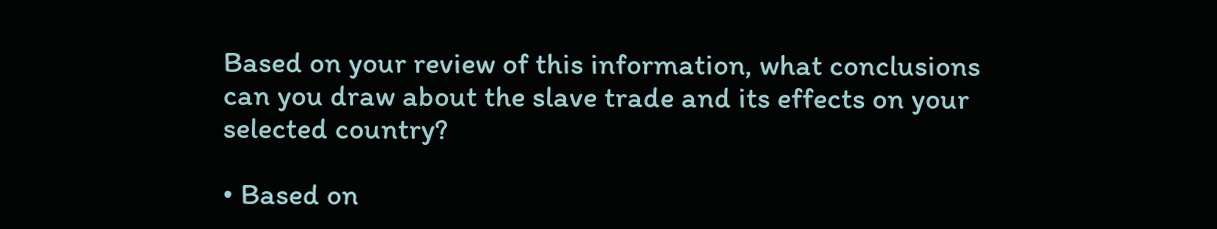Based on your review of this information, what conclusions can you draw about the slave trade and its effects on your selected country?

• Based on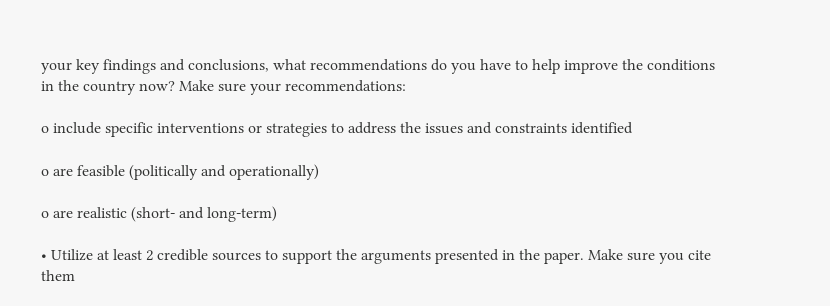your key findings and conclusions, what recommendations do you have to help improve the conditions in the country now? Make sure your recommendations:

o include specific interventions or strategies to address the issues and constraints identified

o are feasible (politically and operationally)

o are realistic (short- and long-term)

• Utilize at least 2 credible sources to support the arguments presented in the paper. Make sure you cite them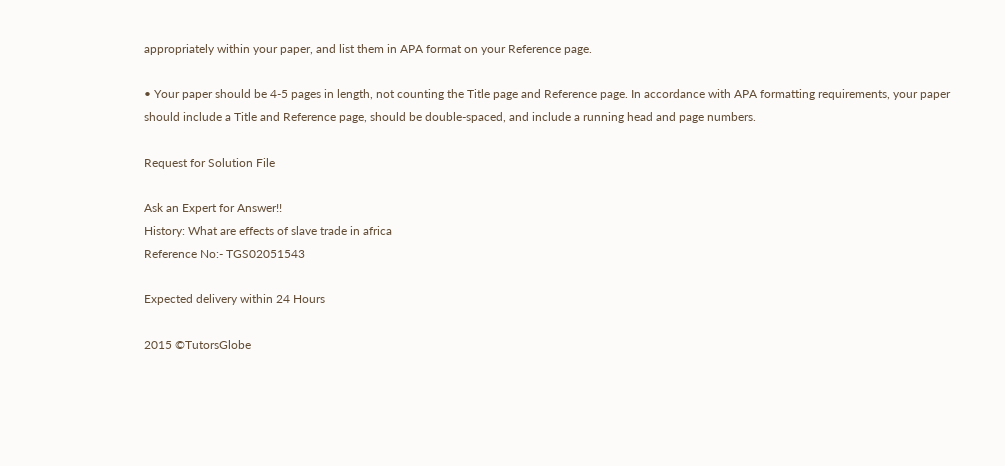appropriately within your paper, and list them in APA format on your Reference page.

• Your paper should be 4-5 pages in length, not counting the Title page and Reference page. In accordance with APA formatting requirements, your paper should include a Title and Reference page, should be double-spaced, and include a running head and page numbers.

Request for Solution File

Ask an Expert for Answer!!
History: What are effects of slave trade in africa
Reference No:- TGS02051543

Expected delivery within 24 Hours

2015 ©TutorsGlobe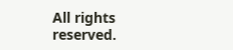All rights reserved.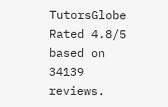TutorsGlobe Rated 4.8/5 based on 34139 reviews.